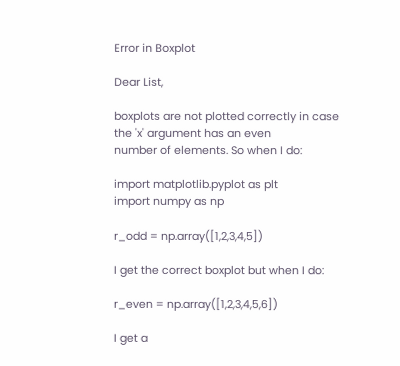Error in Boxplot

Dear List,

boxplots are not plotted correctly in case the 'x' argument has an even
number of elements. So when I do:

import matplotlib.pyplot as plt
import numpy as np

r_odd = np.array([1,2,3,4,5])

I get the correct boxplot but when I do:

r_even = np.array([1,2,3,4,5,6])

I get a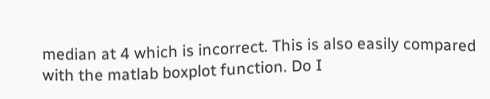median at 4 which is incorrect. This is also easily compared
with the matlab boxplot function. Do I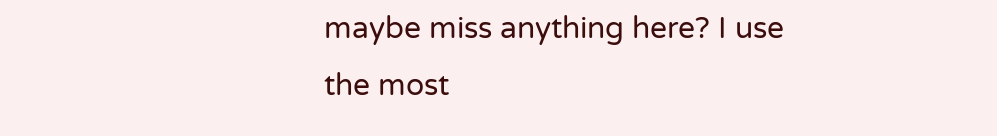maybe miss anything here? I use
the most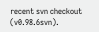recent svn checkout (v0.98.6svn).